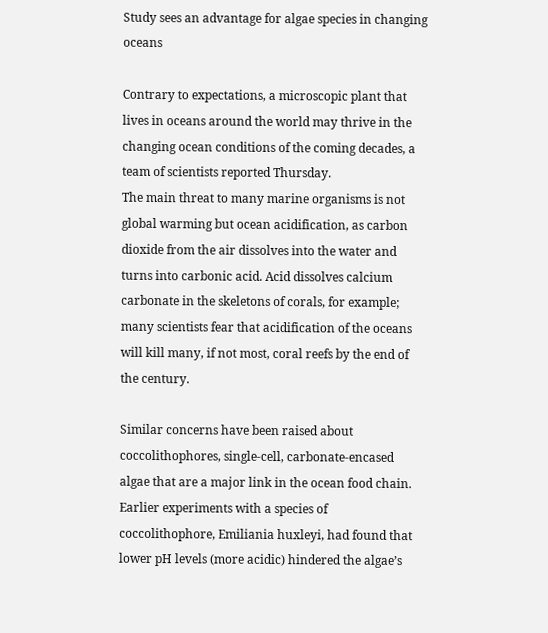Study sees an advantage for algae species in changing oceans

Contrary to expectations, a microscopic plant that lives in oceans around the world may thrive in the changing ocean conditions of the coming decades, a team of scientists reported Thursday.
The main threat to many marine organisms is not global warming but ocean acidification, as carbon dioxide from the air dissolves into the water and turns into carbonic acid. Acid dissolves calcium carbonate in the skeletons of corals, for example; many scientists fear that acidification of the oceans will kill many, if not most, coral reefs by the end of the century.

Similar concerns have been raised about coccolithophores, single-cell, carbonate-encased algae that are a major link in the ocean food chain. Earlier experiments with a species of coccolithophore, Emiliania huxleyi, had found that lower pH levels (more acidic) hindered the algae’s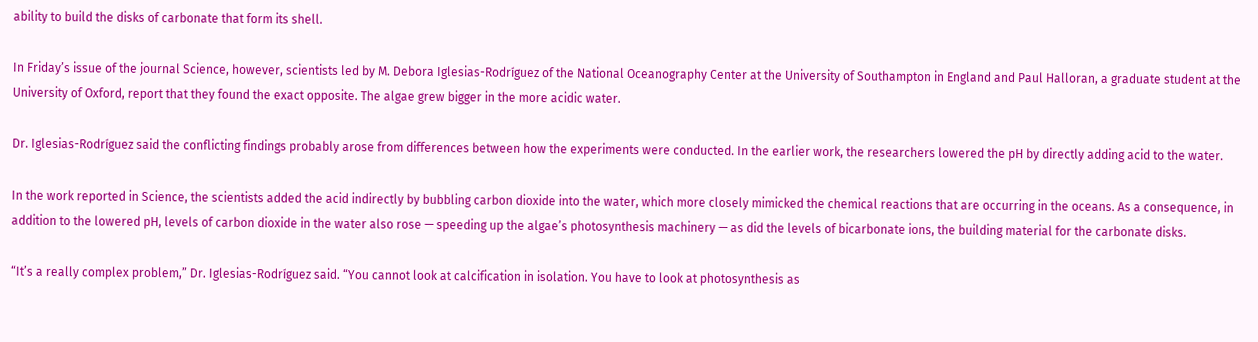ability to build the disks of carbonate that form its shell.

In Friday’s issue of the journal Science, however, scientists led by M. Debora Iglesias-Rodríguez of the National Oceanography Center at the University of Southampton in England and Paul Halloran, a graduate student at the University of Oxford, report that they found the exact opposite. The algae grew bigger in the more acidic water.

Dr. Iglesias-Rodríguez said the conflicting findings probably arose from differences between how the experiments were conducted. In the earlier work, the researchers lowered the pH by directly adding acid to the water.

In the work reported in Science, the scientists added the acid indirectly by bubbling carbon dioxide into the water, which more closely mimicked the chemical reactions that are occurring in the oceans. As a consequence, in addition to the lowered pH, levels of carbon dioxide in the water also rose — speeding up the algae’s photosynthesis machinery — as did the levels of bicarbonate ions, the building material for the carbonate disks.

“It’s a really complex problem,” Dr. Iglesias-Rodríguez said. “You cannot look at calcification in isolation. You have to look at photosynthesis as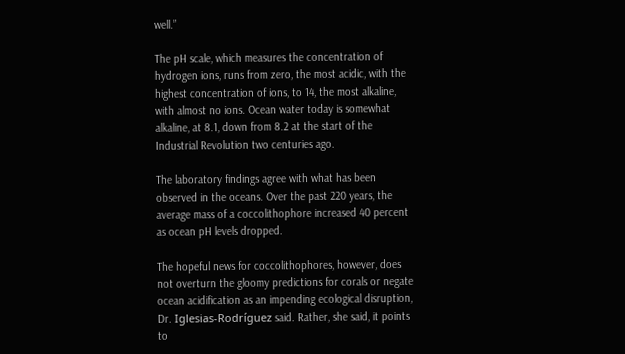well.”

The pH scale, which measures the concentration of hydrogen ions, runs from zero, the most acidic, with the highest concentration of ions, to 14, the most alkaline, with almost no ions. Ocean water today is somewhat alkaline, at 8.1, down from 8.2 at the start of the Industrial Revolution two centuries ago.

The laboratory findings agree with what has been observed in the oceans. Over the past 220 years, the average mass of a coccolithophore increased 40 percent as ocean pH levels dropped.

The hopeful news for coccolithophores, however, does not overturn the gloomy predictions for corals or negate ocean acidification as an impending ecological disruption, Dr. Iglesias-Rodríguez said. Rather, she said, it points to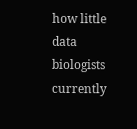how little data biologists currently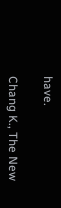have.

Chang K., The New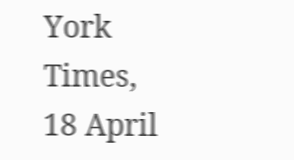York Times, 18 April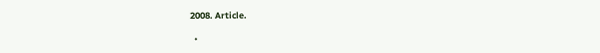2008. Article.

  •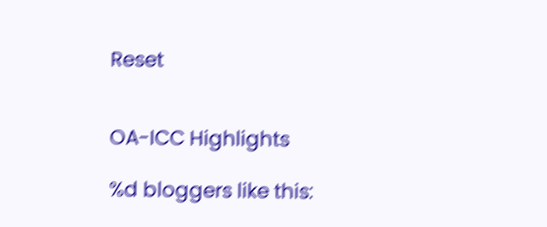Reset


OA-ICC Highlights

%d bloggers like this: